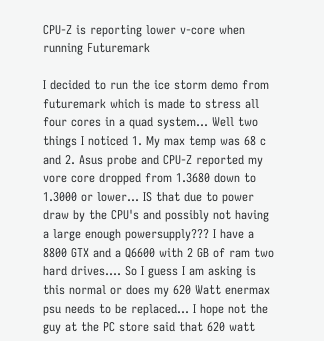CPU-Z is reporting lower v-core when running Futuremark

I decided to run the ice storm demo from futuremark which is made to stress all four cores in a quad system... Well two things I noticed 1. My max temp was 68 c and 2. Asus probe and CPU-Z reported my vore core dropped from 1.3680 down to 1.3000 or lower... IS that due to power draw by the CPU's and possibly not having a large enough powersupply??? I have a 8800 GTX and a Q6600 with 2 GB of ram two hard drives.... So I guess I am asking is this normal or does my 620 Watt enermax psu needs to be replaced... I hope not the guy at the PC store said that 620 watt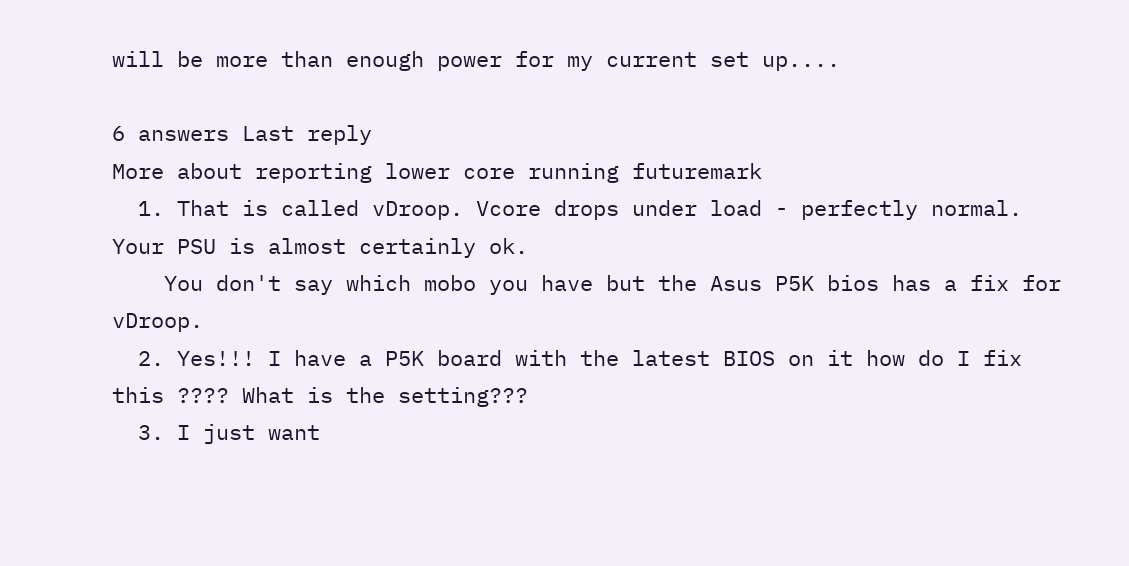will be more than enough power for my current set up....

6 answers Last reply
More about reporting lower core running futuremark
  1. That is called vDroop. Vcore drops under load - perfectly normal. Your PSU is almost certainly ok.
    You don't say which mobo you have but the Asus P5K bios has a fix for vDroop.
  2. Yes!!! I have a P5K board with the latest BIOS on it how do I fix this ???? What is the setting???
  3. I just want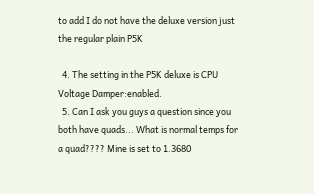to add I do not have the deluxe version just the regular plain P5K

  4. The setting in the P5K deluxe is CPU Voltage Damper:enabled.
  5. Can I ask you guys a question since you both have quads... What is normal temps for a quad???? Mine is set to 1.3680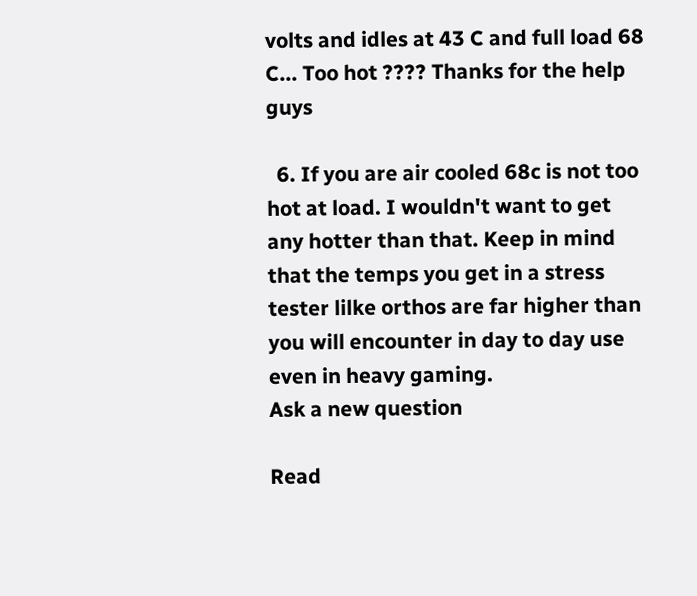volts and idles at 43 C and full load 68 C... Too hot ???? Thanks for the help guys

  6. If you are air cooled 68c is not too hot at load. I wouldn't want to get any hotter than that. Keep in mind that the temps you get in a stress tester lilke orthos are far higher than you will encounter in day to day use even in heavy gaming.
Ask a new question

Read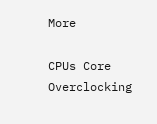More

CPUs Core Overclocking